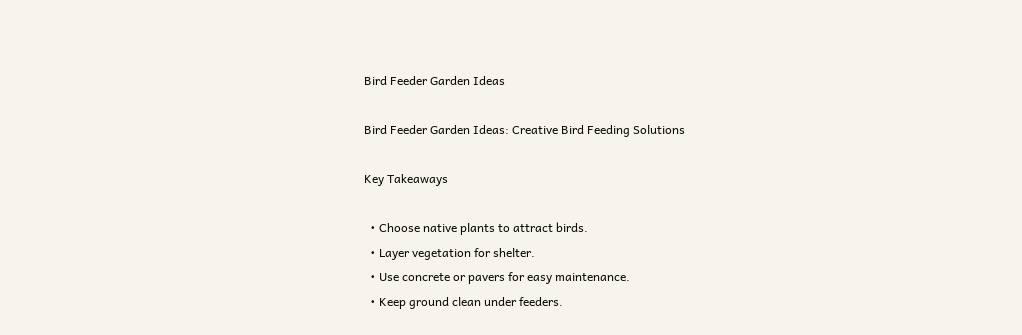Bird Feeder Garden Ideas

Bird Feeder Garden Ideas: Creative Bird Feeding Solutions

Key Takeaways

  • Choose native plants to attract birds.
  • Layer vegetation for shelter.
  • Use concrete or pavers for easy maintenance.
  • Keep ground clean under feeders.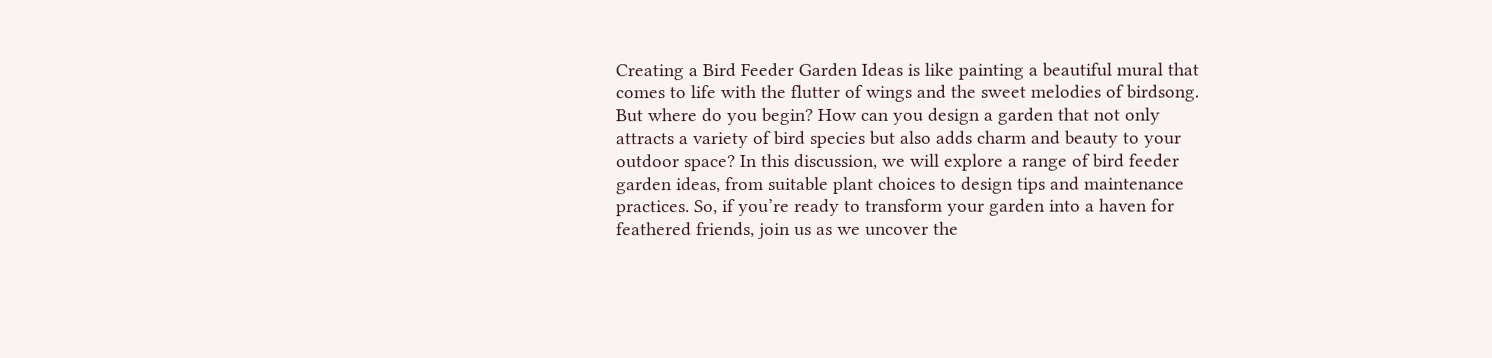Creating a Bird Feeder Garden Ideas is like painting a beautiful mural that comes to life with the flutter of wings and the sweet melodies of birdsong. But where do you begin? How can you design a garden that not only attracts a variety of bird species but also adds charm and beauty to your outdoor space? In this discussion, we will explore a range of bird feeder garden ideas, from suitable plant choices to design tips and maintenance practices. So, if you’re ready to transform your garden into a haven for feathered friends, join us as we uncover the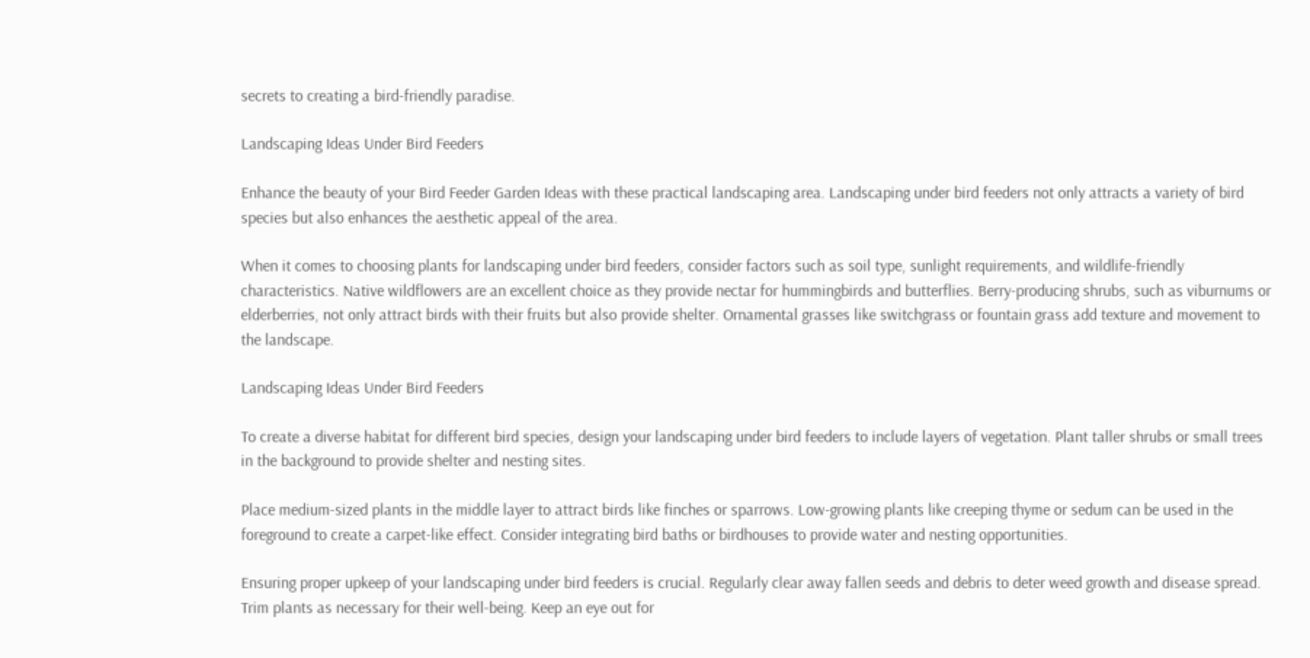secrets to creating a bird-friendly paradise.

Landscaping Ideas Under Bird Feeders

Enhance the beauty of your Bird Feeder Garden Ideas with these practical landscaping area. Landscaping under bird feeders not only attracts a variety of bird species but also enhances the aesthetic appeal of the area.

When it comes to choosing plants for landscaping under bird feeders, consider factors such as soil type, sunlight requirements, and wildlife-friendly characteristics. Native wildflowers are an excellent choice as they provide nectar for hummingbirds and butterflies. Berry-producing shrubs, such as viburnums or elderberries, not only attract birds with their fruits but also provide shelter. Ornamental grasses like switchgrass or fountain grass add texture and movement to the landscape.

Landscaping Ideas Under Bird Feeders

To create a diverse habitat for different bird species, design your landscaping under bird feeders to include layers of vegetation. Plant taller shrubs or small trees in the background to provide shelter and nesting sites.

Place medium-sized plants in the middle layer to attract birds like finches or sparrows. Low-growing plants like creeping thyme or sedum can be used in the foreground to create a carpet-like effect. Consider integrating bird baths or birdhouses to provide water and nesting opportunities.

Ensuring proper upkeep of your landscaping under bird feeders is crucial. Regularly clear away fallen seeds and debris to deter weed growth and disease spread. Trim plants as necessary for their well-being. Keep an eye out for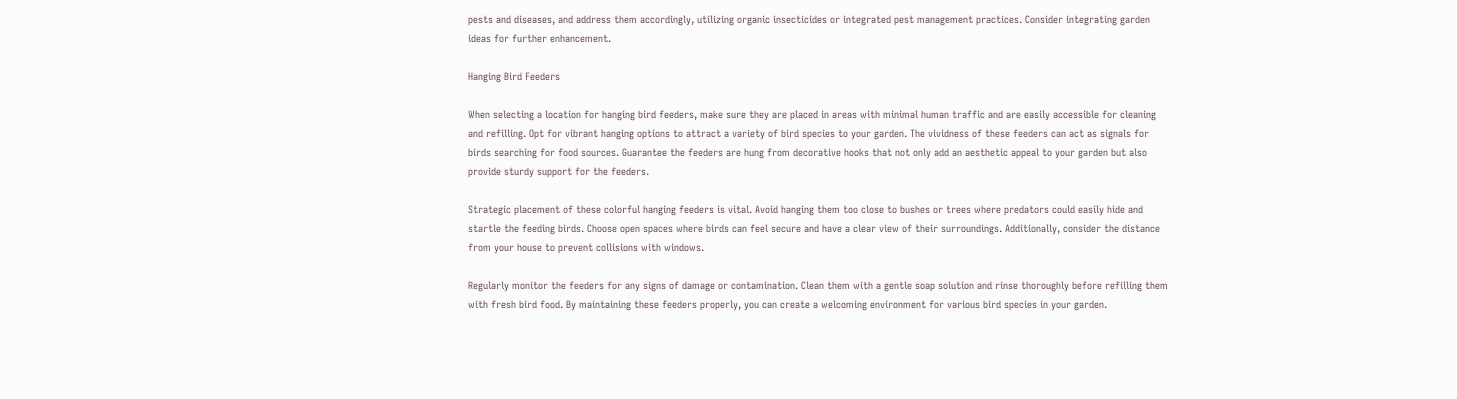pests and diseases, and address them accordingly, utilizing organic insecticides or integrated pest management practices. Consider integrating garden ideas for further enhancement.

Hanging Bird Feeders

When selecting a location for hanging bird feeders, make sure they are placed in areas with minimal human traffic and are easily accessible for cleaning and refilling. Opt for vibrant hanging options to attract a variety of bird species to your garden. The vividness of these feeders can act as signals for birds searching for food sources. Guarantee the feeders are hung from decorative hooks that not only add an aesthetic appeal to your garden but also provide sturdy support for the feeders.

Strategic placement of these colorful hanging feeders is vital. Avoid hanging them too close to bushes or trees where predators could easily hide and startle the feeding birds. Choose open spaces where birds can feel secure and have a clear view of their surroundings. Additionally, consider the distance from your house to prevent collisions with windows.

Regularly monitor the feeders for any signs of damage or contamination. Clean them with a gentle soap solution and rinse thoroughly before refilling them with fresh bird food. By maintaining these feeders properly, you can create a welcoming environment for various bird species in your garden.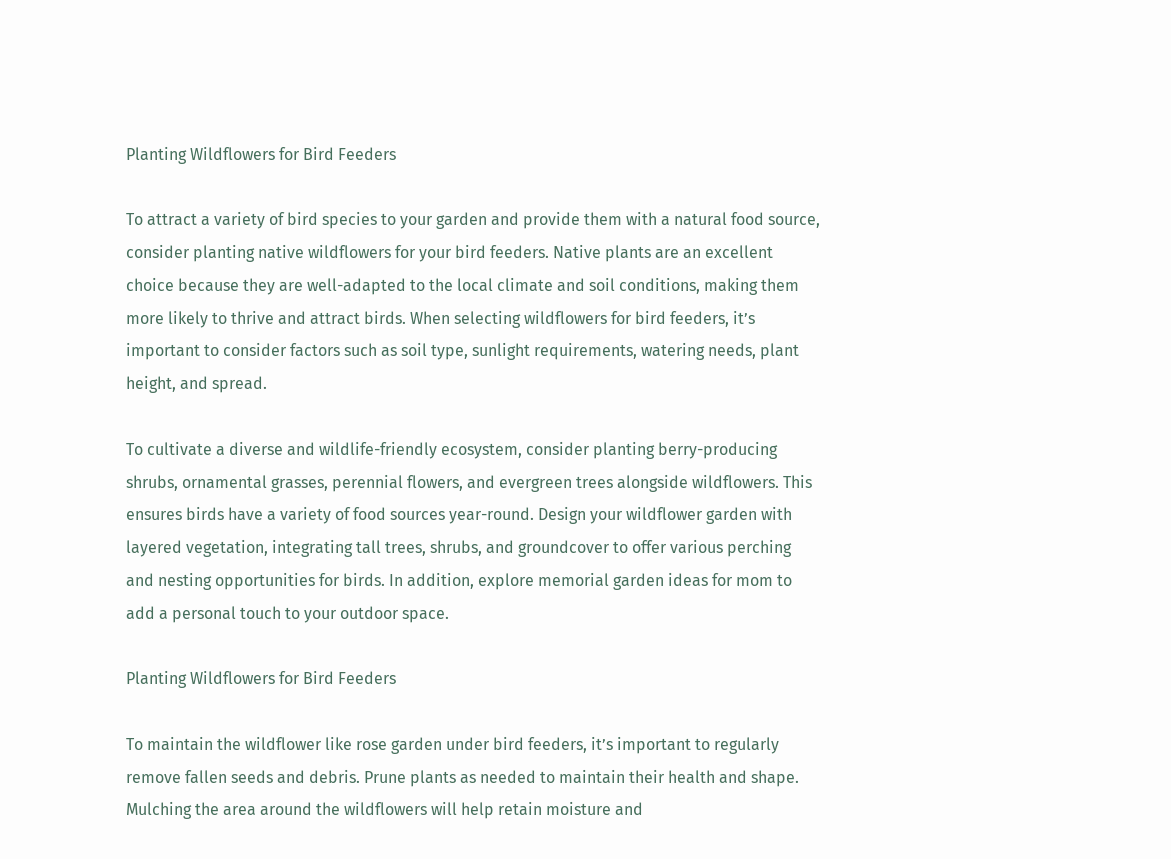Planting Wildflowers for Bird Feeders

To attract a variety of bird species to your garden and provide them with a natural food source, consider planting native wildflowers for your bird feeders. Native plants are an excellent choice because they are well-adapted to the local climate and soil conditions, making them more likely to thrive and attract birds. When selecting wildflowers for bird feeders, it’s important to consider factors such as soil type, sunlight requirements, watering needs, plant height, and spread.

To cultivate a diverse and wildlife-friendly ecosystem, consider planting berry-producing shrubs, ornamental grasses, perennial flowers, and evergreen trees alongside wildflowers. This ensures birds have a variety of food sources year-round. Design your wildflower garden with layered vegetation, integrating tall trees, shrubs, and groundcover to offer various perching and nesting opportunities for birds. In addition, explore memorial garden ideas for mom to add a personal touch to your outdoor space.

Planting Wildflowers for Bird Feeders

To maintain the wildflower like rose garden under bird feeders, it’s important to regularly remove fallen seeds and debris. Prune plants as needed to maintain their health and shape. Mulching the area around the wildflowers will help retain moisture and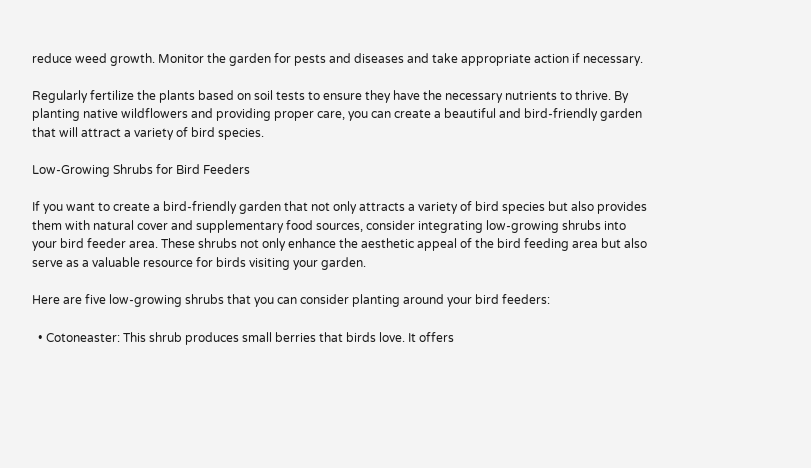reduce weed growth. Monitor the garden for pests and diseases and take appropriate action if necessary.

Regularly fertilize the plants based on soil tests to ensure they have the necessary nutrients to thrive. By planting native wildflowers and providing proper care, you can create a beautiful and bird-friendly garden that will attract a variety of bird species.

Low-Growing Shrubs for Bird Feeders

If you want to create a bird-friendly garden that not only attracts a variety of bird species but also provides them with natural cover and supplementary food sources, consider integrating low-growing shrubs into your bird feeder area. These shrubs not only enhance the aesthetic appeal of the bird feeding area but also serve as a valuable resource for birds visiting your garden.

Here are five low-growing shrubs that you can consider planting around your bird feeders:

  • Cotoneaster: This shrub produces small berries that birds love. It offers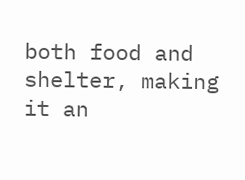both food and shelter, making it an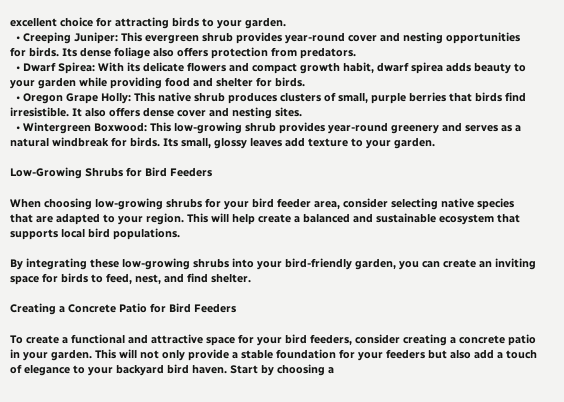excellent choice for attracting birds to your garden.
  • Creeping Juniper: This evergreen shrub provides year-round cover and nesting opportunities for birds. Its dense foliage also offers protection from predators.
  • Dwarf Spirea: With its delicate flowers and compact growth habit, dwarf spirea adds beauty to your garden while providing food and shelter for birds.
  • Oregon Grape Holly: This native shrub produces clusters of small, purple berries that birds find irresistible. It also offers dense cover and nesting sites.
  • Wintergreen Boxwood: This low-growing shrub provides year-round greenery and serves as a natural windbreak for birds. Its small, glossy leaves add texture to your garden.

Low-Growing Shrubs for Bird Feeders

When choosing low-growing shrubs for your bird feeder area, consider selecting native species that are adapted to your region. This will help create a balanced and sustainable ecosystem that supports local bird populations.

By integrating these low-growing shrubs into your bird-friendly garden, you can create an inviting space for birds to feed, nest, and find shelter.

Creating a Concrete Patio for Bird Feeders

To create a functional and attractive space for your bird feeders, consider creating a concrete patio in your garden. This will not only provide a stable foundation for your feeders but also add a touch of elegance to your backyard bird haven. Start by choosing a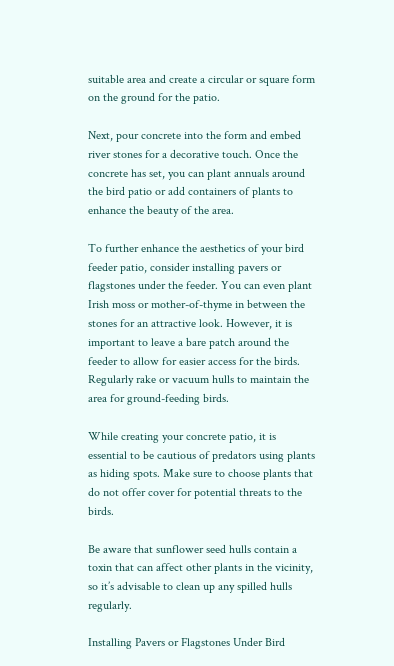suitable area and create a circular or square form on the ground for the patio.

Next, pour concrete into the form and embed river stones for a decorative touch. Once the concrete has set, you can plant annuals around the bird patio or add containers of plants to enhance the beauty of the area.

To further enhance the aesthetics of your bird feeder patio, consider installing pavers or flagstones under the feeder. You can even plant Irish moss or mother-of-thyme in between the stones for an attractive look. However, it is important to leave a bare patch around the feeder to allow for easier access for the birds. Regularly rake or vacuum hulls to maintain the area for ground-feeding birds.

While creating your concrete patio, it is essential to be cautious of predators using plants as hiding spots. Make sure to choose plants that do not offer cover for potential threats to the birds.

Be aware that sunflower seed hulls contain a toxin that can affect other plants in the vicinity, so it’s advisable to clean up any spilled hulls regularly.

Installing Pavers or Flagstones Under Bird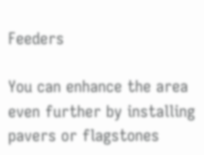Feeders

You can enhance the area even further by installing pavers or flagstones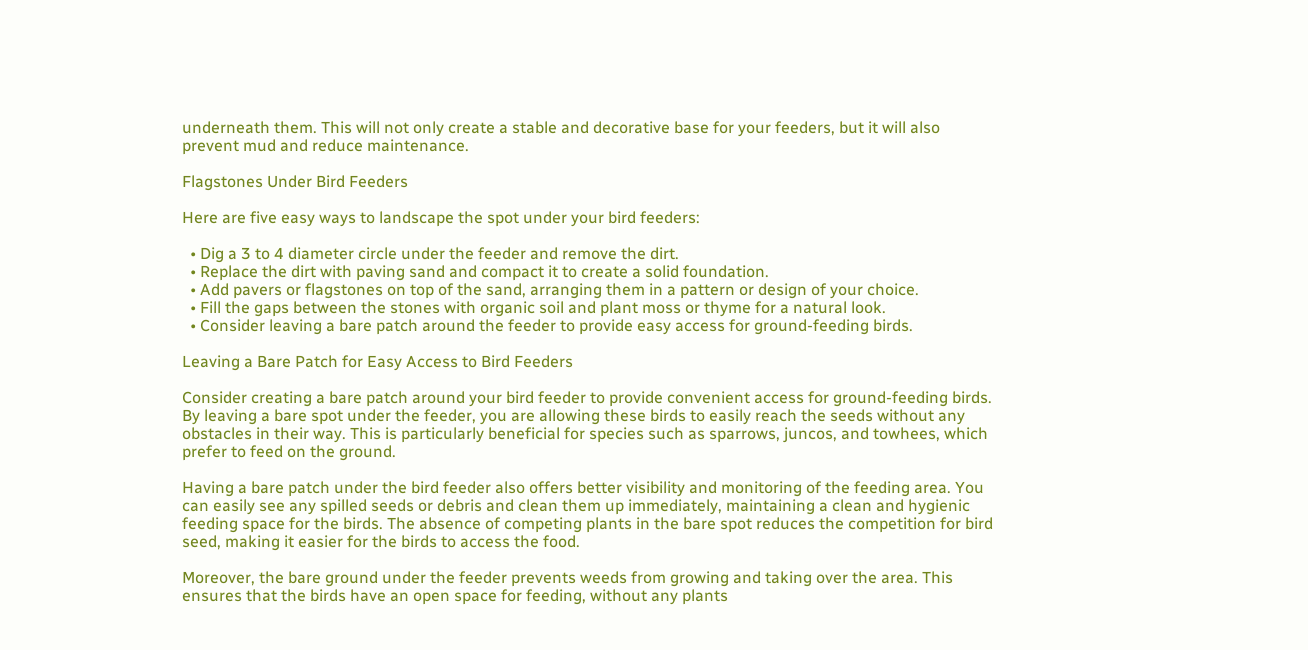underneath them. This will not only create a stable and decorative base for your feeders, but it will also prevent mud and reduce maintenance.

Flagstones Under Bird Feeders

Here are five easy ways to landscape the spot under your bird feeders:

  • Dig a 3 to 4 diameter circle under the feeder and remove the dirt.
  • Replace the dirt with paving sand and compact it to create a solid foundation.
  • Add pavers or flagstones on top of the sand, arranging them in a pattern or design of your choice.
  • Fill the gaps between the stones with organic soil and plant moss or thyme for a natural look.
  • Consider leaving a bare patch around the feeder to provide easy access for ground-feeding birds.

Leaving a Bare Patch for Easy Access to Bird Feeders

Consider creating a bare patch around your bird feeder to provide convenient access for ground-feeding birds. By leaving a bare spot under the feeder, you are allowing these birds to easily reach the seeds without any obstacles in their way. This is particularly beneficial for species such as sparrows, juncos, and towhees, which prefer to feed on the ground.

Having a bare patch under the bird feeder also offers better visibility and monitoring of the feeding area. You can easily see any spilled seeds or debris and clean them up immediately, maintaining a clean and hygienic feeding space for the birds. The absence of competing plants in the bare spot reduces the competition for bird seed, making it easier for the birds to access the food.

Moreover, the bare ground under the feeder prevents weeds from growing and taking over the area. This ensures that the birds have an open space for feeding, without any plants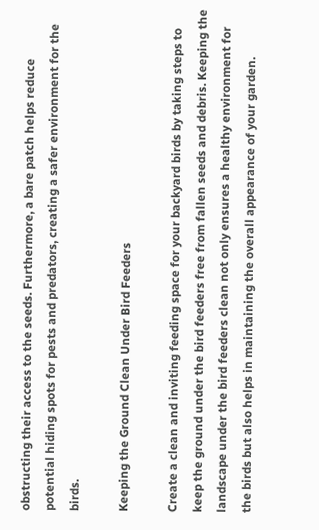obstructing their access to the seeds. Furthermore, a bare patch helps reduce potential hiding spots for pests and predators, creating a safer environment for the birds.

Keeping the Ground Clean Under Bird Feeders

Create a clean and inviting feeding space for your backyard birds by taking steps to keep the ground under the bird feeders free from fallen seeds and debris. Keeping the landscape under the bird feeders clean not only ensures a healthy environment for the birds but also helps in maintaining the overall appearance of your garden.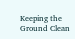Keeping the Ground Clean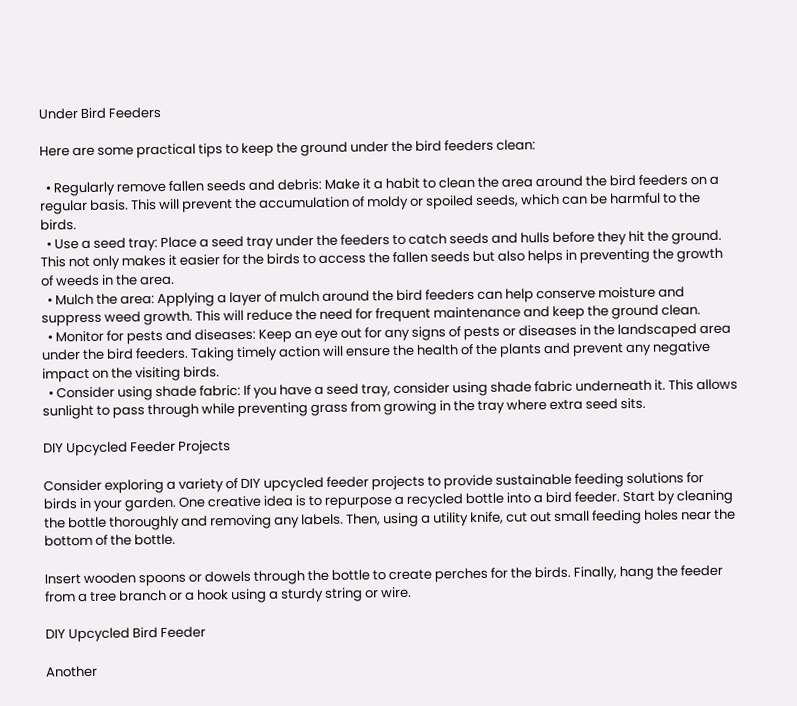Under Bird Feeders

Here are some practical tips to keep the ground under the bird feeders clean:

  • Regularly remove fallen seeds and debris: Make it a habit to clean the area around the bird feeders on a regular basis. This will prevent the accumulation of moldy or spoiled seeds, which can be harmful to the birds.
  • Use a seed tray: Place a seed tray under the feeders to catch seeds and hulls before they hit the ground. This not only makes it easier for the birds to access the fallen seeds but also helps in preventing the growth of weeds in the area.
  • Mulch the area: Applying a layer of mulch around the bird feeders can help conserve moisture and suppress weed growth. This will reduce the need for frequent maintenance and keep the ground clean.
  • Monitor for pests and diseases: Keep an eye out for any signs of pests or diseases in the landscaped area under the bird feeders. Taking timely action will ensure the health of the plants and prevent any negative impact on the visiting birds.
  • Consider using shade fabric: If you have a seed tray, consider using shade fabric underneath it. This allows sunlight to pass through while preventing grass from growing in the tray where extra seed sits.

DIY Upcycled Feeder Projects

Consider exploring a variety of DIY upcycled feeder projects to provide sustainable feeding solutions for birds in your garden. One creative idea is to repurpose a recycled bottle into a bird feeder. Start by cleaning the bottle thoroughly and removing any labels. Then, using a utility knife, cut out small feeding holes near the bottom of the bottle.

Insert wooden spoons or dowels through the bottle to create perches for the birds. Finally, hang the feeder from a tree branch or a hook using a sturdy string or wire.

DIY Upcycled Bird Feeder

Another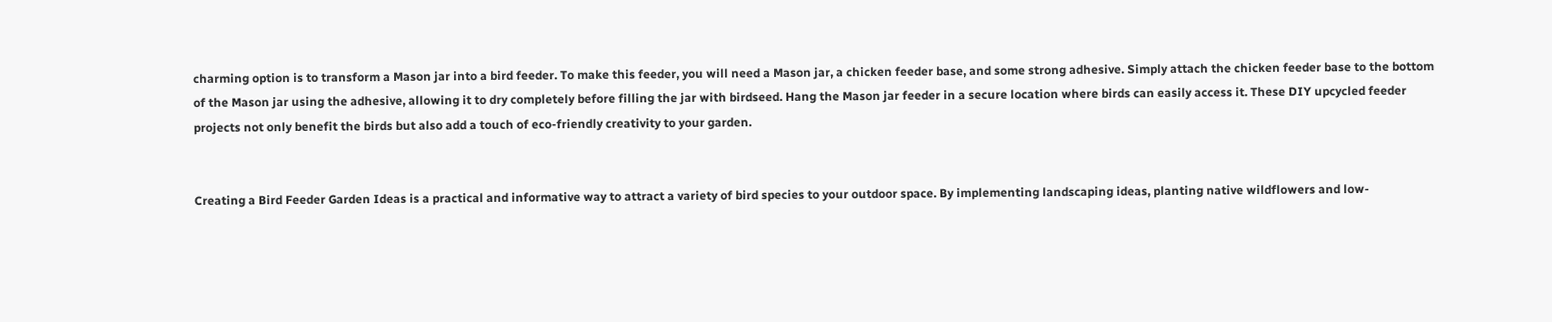charming option is to transform a Mason jar into a bird feeder. To make this feeder, you will need a Mason jar, a chicken feeder base, and some strong adhesive. Simply attach the chicken feeder base to the bottom of the Mason jar using the adhesive, allowing it to dry completely before filling the jar with birdseed. Hang the Mason jar feeder in a secure location where birds can easily access it. These DIY upcycled feeder projects not only benefit the birds but also add a touch of eco-friendly creativity to your garden.


Creating a Bird Feeder Garden Ideas is a practical and informative way to attract a variety of bird species to your outdoor space. By implementing landscaping ideas, planting native wildflowers and low-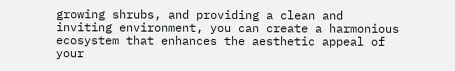growing shrubs, and providing a clean and inviting environment, you can create a harmonious ecosystem that enhances the aesthetic appeal of your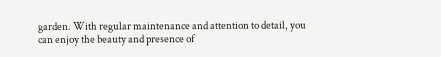garden. With regular maintenance and attention to detail, you can enjoy the beauty and presence of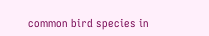common bird species in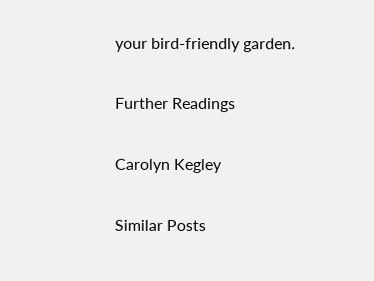your bird-friendly garden.

Further Readings

Carolyn Kegley

Similar Posts